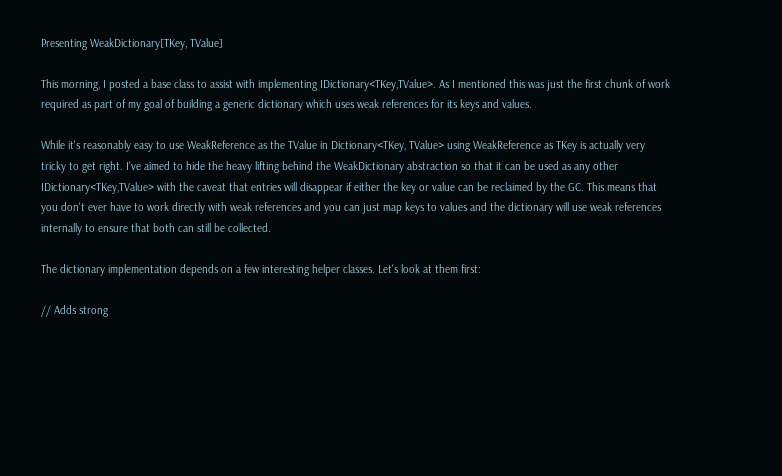Presenting WeakDictionary[TKey, TValue]

This morning, I posted a base class to assist with implementing IDictionary<TKey,TValue>. As I mentioned this was just the first chunk of work required as part of my goal of building a generic dictionary which uses weak references for its keys and values.

While it's reasonably easy to use WeakReference as the TValue in Dictionary<TKey, TValue> using WeakReference as TKey is actually very tricky to get right. I've aimed to hide the heavy lifting behind the WeakDictionary abstraction so that it can be used as any other IDictionary<TKey,TValue> with the caveat that entries will disappear if either the key or value can be reclaimed by the GC. This means that you don't ever have to work directly with weak references and you can just map keys to values and the dictionary will use weak references internally to ensure that both can still be collected.

The dictionary implementation depends on a few interesting helper classes. Let's look at them first:

// Adds strong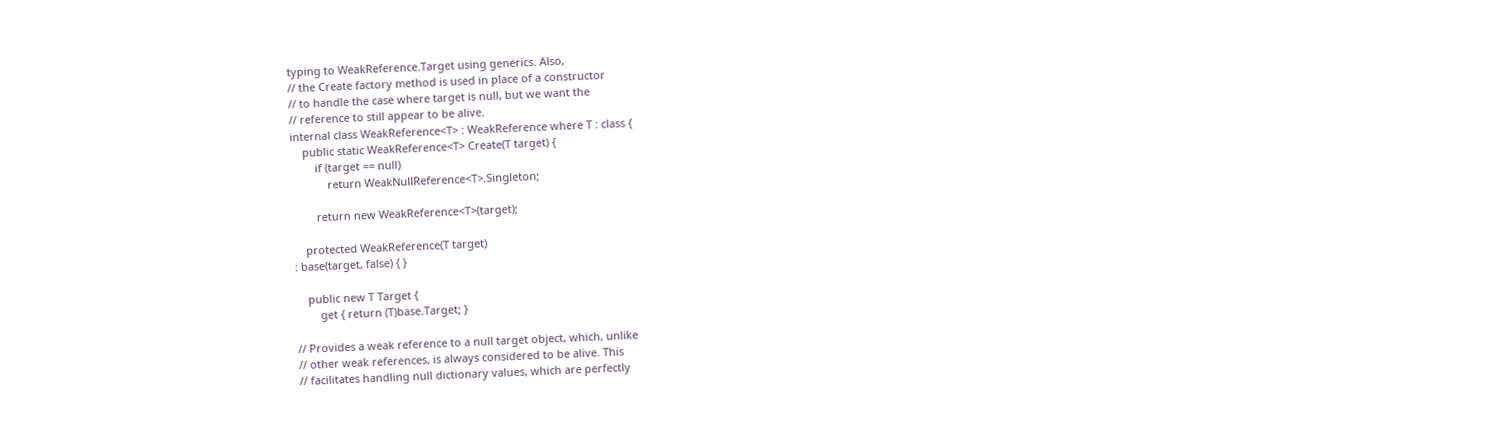typing to WeakReference.Target using generics. Also,
// the Create factory method is used in place of a constructor
// to handle the case where target is null, but we want the
// reference to still appear to be alive.
internal class WeakReference<T> : WeakReference where T : class {
    public static WeakReference<T> Create(T target) {
        if (target == null)
            return WeakNullReference<T>.Singleton;

        return new WeakReference<T>(target);

    protected WeakReference(T target)
: base(target, false) { }

    public new T Target {
        get { return (T)base.Target; }

// Provides a weak reference to a null target object, which, unlike
// other weak references, is always considered to be alive. This
// facilitates handling null dictionary values, which are perfectly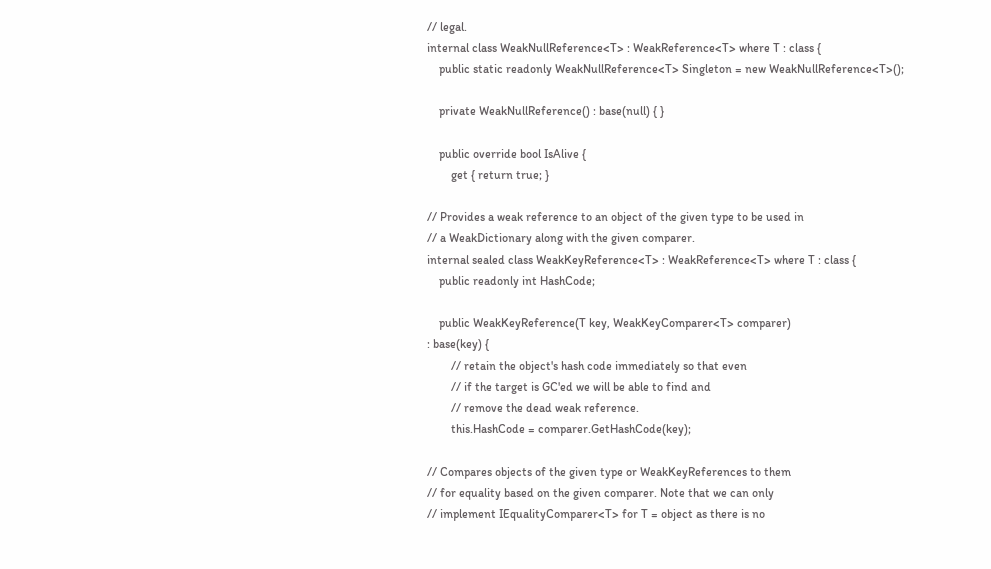// legal.
internal class WeakNullReference<T> : WeakReference<T> where T : class {
    public static readonly WeakNullReference<T> Singleton = new WeakNullReference<T>();

    private WeakNullReference() : base(null) { }

    public override bool IsAlive {
        get { return true; }

// Provides a weak reference to an object of the given type to be used in
// a WeakDictionary along with the given comparer.
internal sealed class WeakKeyReference<T> : WeakReference<T> where T : class {
    public readonly int HashCode;

    public WeakKeyReference(T key, WeakKeyComparer<T> comparer)
: base(key) {
        // retain the object's hash code immediately so that even
        // if the target is GC'ed we will be able to find and
        // remove the dead weak reference.
        this.HashCode = comparer.GetHashCode(key);

// Compares objects of the given type or WeakKeyReferences to them
// for equality based on the given comparer. Note that we can only
// implement IEqualityComparer<T> for T = object as there is no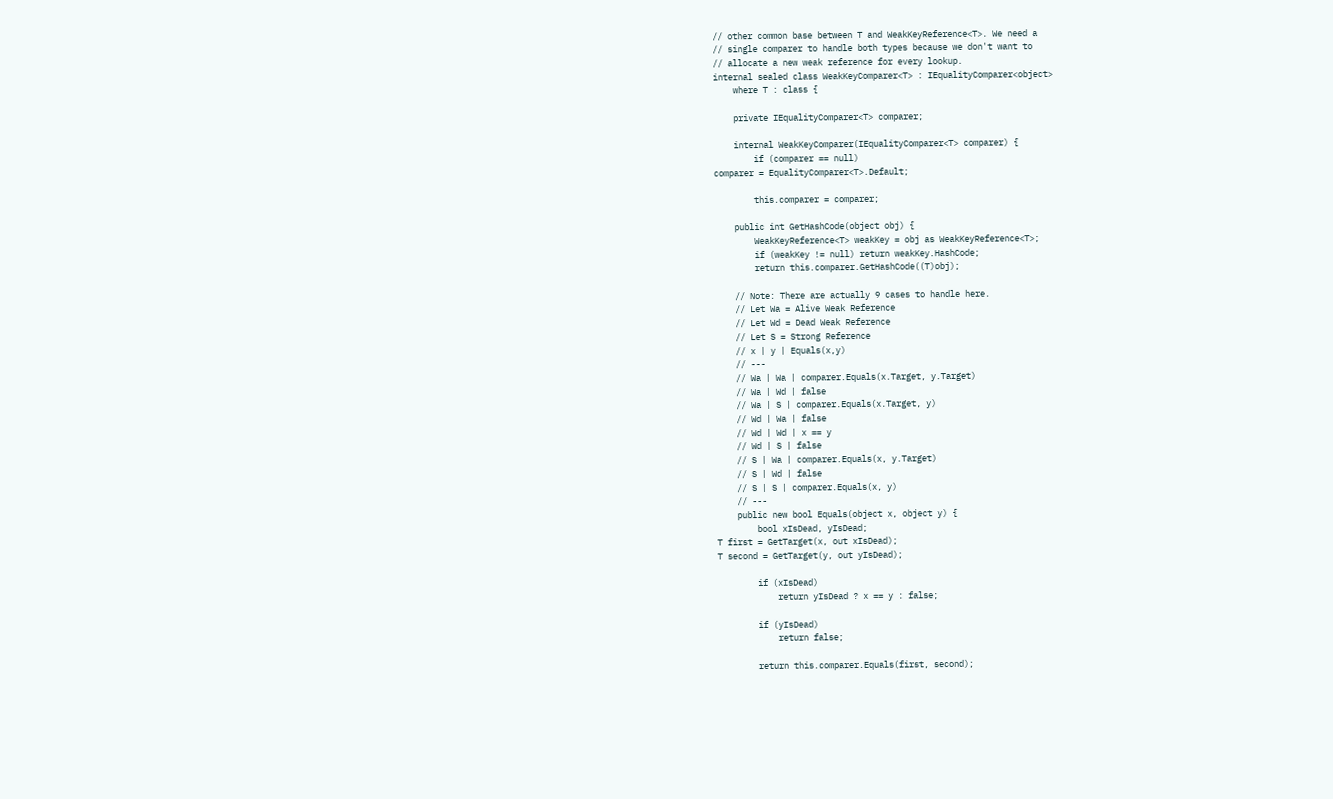// other common base between T and WeakKeyReference<T>. We need a
// single comparer to handle both types because we don't want to
// allocate a new weak reference for every lookup.
internal sealed class WeakKeyComparer<T> : IEqualityComparer<object>
    where T : class {

    private IEqualityComparer<T> comparer;

    internal WeakKeyComparer(IEqualityComparer<T> comparer) {
        if (comparer == null)
comparer = EqualityComparer<T>.Default;

        this.comparer = comparer;

    public int GetHashCode(object obj) {
        WeakKeyReference<T> weakKey = obj as WeakKeyReference<T>;
        if (weakKey != null) return weakKey.HashCode;
        return this.comparer.GetHashCode((T)obj);

    // Note: There are actually 9 cases to handle here.
    // Let Wa = Alive Weak Reference
    // Let Wd = Dead Weak Reference
    // Let S = Strong Reference
    // x | y | Equals(x,y)
    // ---
    // Wa | Wa | comparer.Equals(x.Target, y.Target)
    // Wa | Wd | false
    // Wa | S | comparer.Equals(x.Target, y)
    // Wd | Wa | false
    // Wd | Wd | x == y
    // Wd | S | false
    // S | Wa | comparer.Equals(x, y.Target)
    // S | Wd | false
    // S | S | comparer.Equals(x, y)
    // ---
    public new bool Equals(object x, object y) {
        bool xIsDead, yIsDead;
T first = GetTarget(x, out xIsDead);
T second = GetTarget(y, out yIsDead);

        if (xIsDead)
            return yIsDead ? x == y : false;

        if (yIsDead)
            return false;

        return this.comparer.Equals(first, second);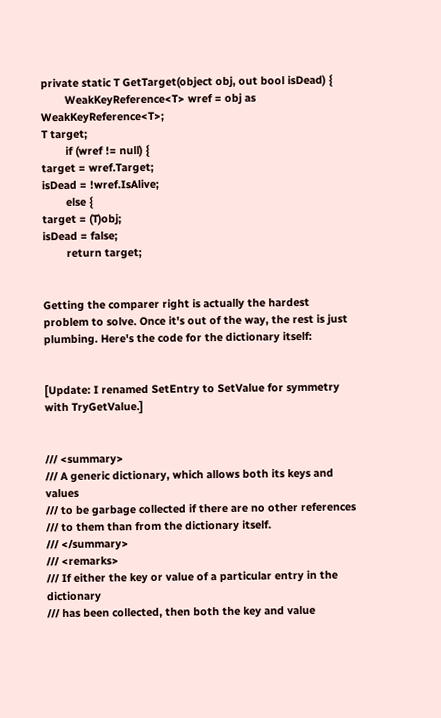private static T GetTarget(object obj, out bool isDead) {
        WeakKeyReference<T> wref = obj as WeakKeyReference<T>;
T target;
        if (wref != null) {
target = wref.Target;
isDead = !wref.IsAlive;
        else {
target = (T)obj;
isDead = false;
        return target;


Getting the comparer right is actually the hardest problem to solve. Once it's out of the way, the rest is just plumbing. Here's the code for the dictionary itself:


[Update: I renamed SetEntry to SetValue for symmetry with TryGetValue.]


/// <summary>
/// A generic dictionary, which allows both its keys and values
/// to be garbage collected if there are no other references
/// to them than from the dictionary itself.
/// </summary>
/// <remarks>
/// If either the key or value of a particular entry in the dictionary
/// has been collected, then both the key and value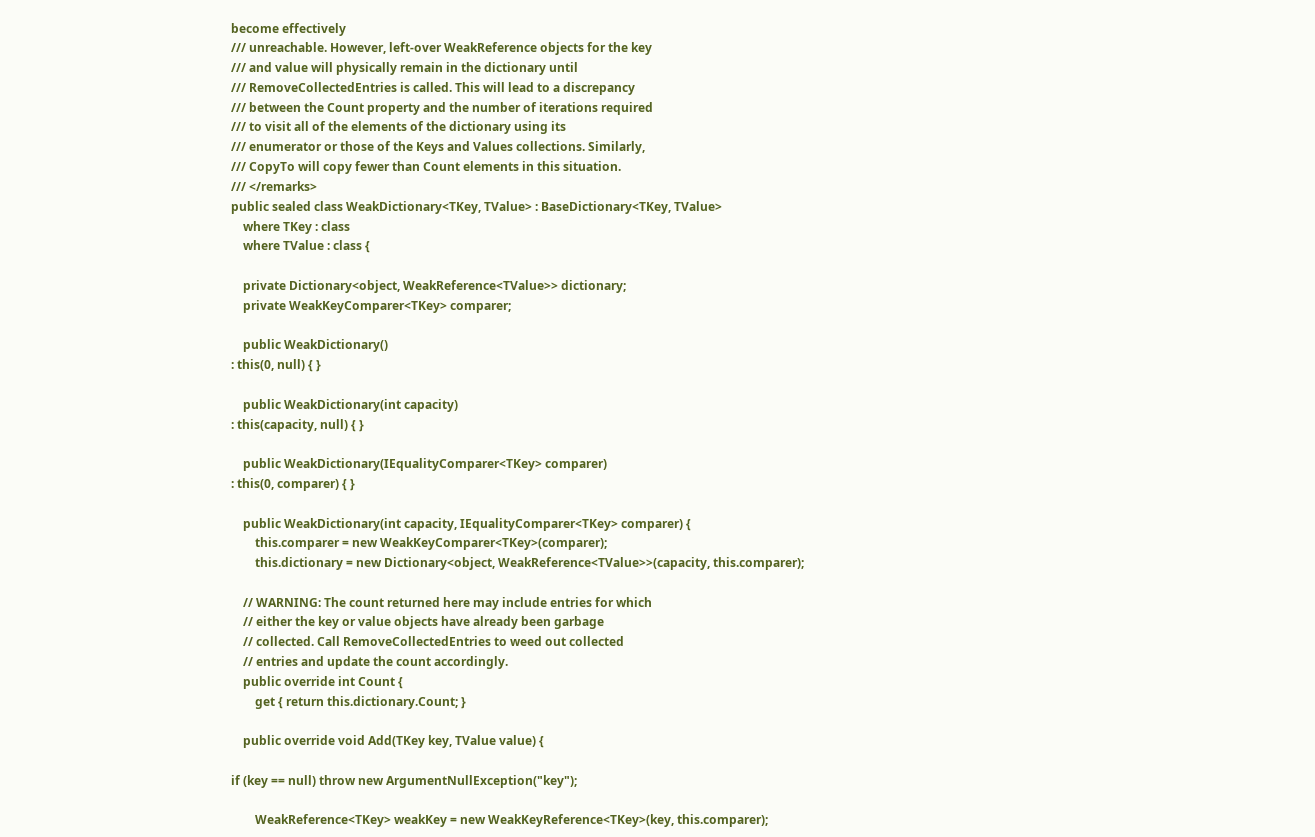become effectively
/// unreachable. However, left-over WeakReference objects for the key
/// and value will physically remain in the dictionary until
/// RemoveCollectedEntries is called. This will lead to a discrepancy
/// between the Count property and the number of iterations required
/// to visit all of the elements of the dictionary using its
/// enumerator or those of the Keys and Values collections. Similarly,
/// CopyTo will copy fewer than Count elements in this situation.
/// </remarks>
public sealed class WeakDictionary<TKey, TValue> : BaseDictionary<TKey, TValue>
    where TKey : class
    where TValue : class {

    private Dictionary<object, WeakReference<TValue>> dictionary;
    private WeakKeyComparer<TKey> comparer;

    public WeakDictionary()
: this(0, null) { }

    public WeakDictionary(int capacity)
: this(capacity, null) { }

    public WeakDictionary(IEqualityComparer<TKey> comparer)
: this(0, comparer) { }

    public WeakDictionary(int capacity, IEqualityComparer<TKey> comparer) {
        this.comparer = new WeakKeyComparer<TKey>(comparer);
        this.dictionary = new Dictionary<object, WeakReference<TValue>>(capacity, this.comparer);

    // WARNING: The count returned here may include entries for which
    // either the key or value objects have already been garbage
    // collected. Call RemoveCollectedEntries to weed out collected
    // entries and update the count accordingly.
    public override int Count {
        get { return this.dictionary.Count; }

    public override void Add(TKey key, TValue value) {

if (key == null) throw new ArgumentNullException("key");

        WeakReference<TKey> weakKey = new WeakKeyReference<TKey>(key, this.comparer);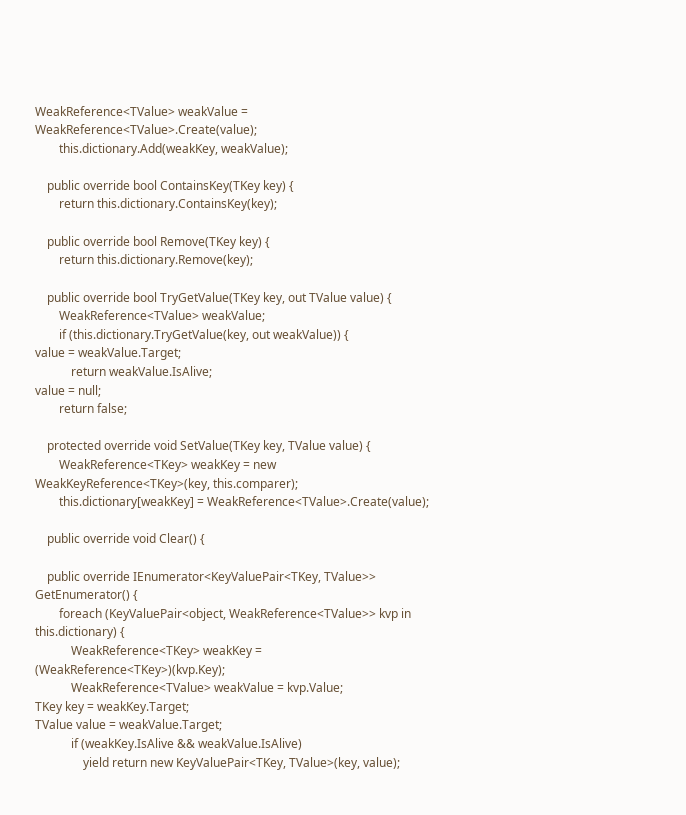WeakReference<TValue> weakValue = WeakReference<TValue>.Create(value);
        this.dictionary.Add(weakKey, weakValue);

    public override bool ContainsKey(TKey key) {
        return this.dictionary.ContainsKey(key);

    public override bool Remove(TKey key) {
        return this.dictionary.Remove(key);

    public override bool TryGetValue(TKey key, out TValue value) {
        WeakReference<TValue> weakValue;
        if (this.dictionary.TryGetValue(key, out weakValue)) {
value = weakValue.Target;
            return weakValue.IsAlive;
value = null;
        return false;

    protected override void SetValue(TKey key, TValue value) {
        WeakReference<TKey> weakKey = new WeakKeyReference<TKey>(key, this.comparer);
        this.dictionary[weakKey] = WeakReference<TValue>.Create(value);

    public override void Clear() {

    public override IEnumerator<KeyValuePair<TKey, TValue>> GetEnumerator() {
        foreach (KeyValuePair<object, WeakReference<TValue>> kvp in this.dictionary) {
            WeakReference<TKey> weakKey = (WeakReference<TKey>)(kvp.Key);
            WeakReference<TValue> weakValue = kvp.Value;
TKey key = weakKey.Target;
TValue value = weakValue.Target;
            if (weakKey.IsAlive && weakValue.IsAlive)
                yield return new KeyValuePair<TKey, TValue>(key, value);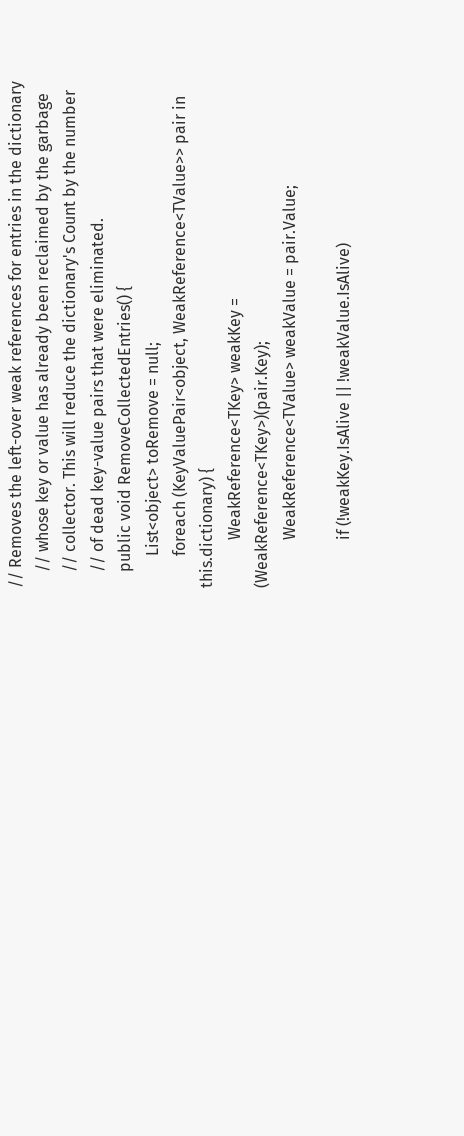// Removes the left-over weak references for entries in the dictionary
    // whose key or value has already been reclaimed by the garbage
    // collector. This will reduce the dictionary's Count by the number
    // of dead key-value pairs that were eliminated.
    public void RemoveCollectedEntries() {
        List<object> toRemove = null;
        foreach (KeyValuePair<object, WeakReference<TValue>> pair in this.dictionary) {
            WeakReference<TKey> weakKey = (WeakReference<TKey>)(pair.Key);
            WeakReference<TValue> weakValue = pair.Value;

            if (!weakKey.IsAlive || !weakValue.IsAlive)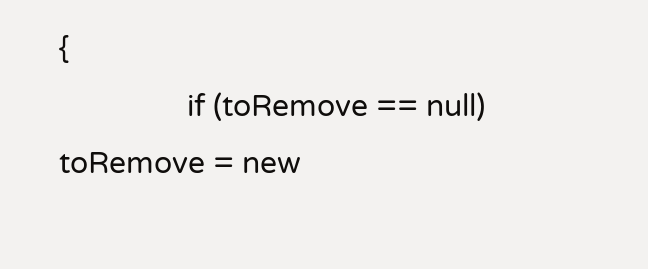{
                if (toRemove == null)
toRemove = new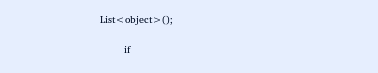List<object>();

        if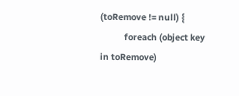(toRemove != null) {
            foreach (object key in toRemove)